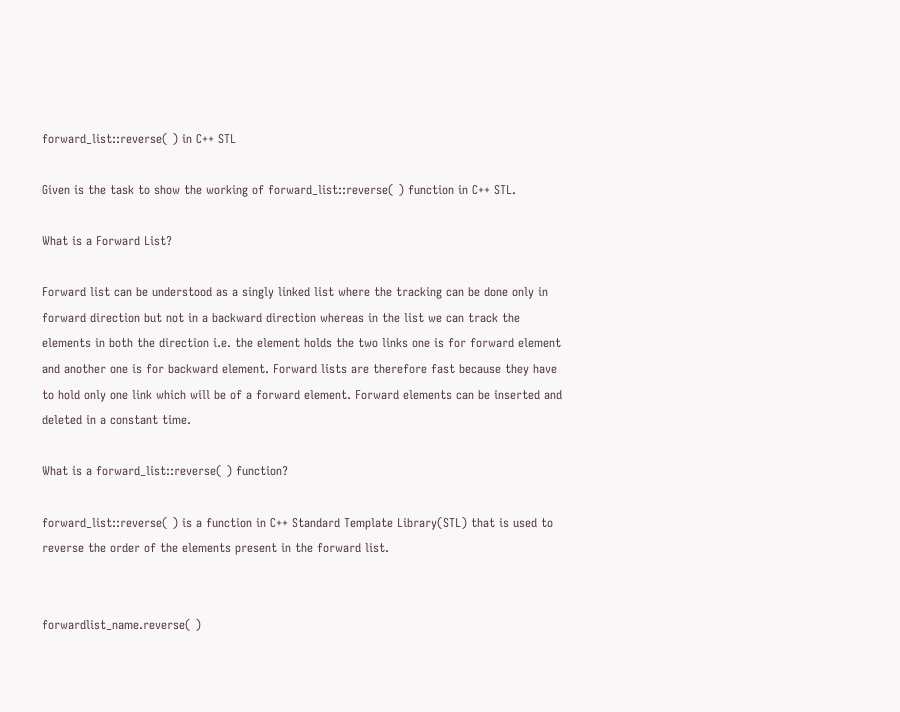forward_list::reverse( ) in C++ STL

Given is the task to show the working of forward_list::reverse( ) function in C++ STL.

What is a Forward List?

Forward list can be understood as a singly linked list where the tracking can be done only in forward direction but not in a backward direction whereas in the list we can track the elements in both the direction i.e. the element holds the two links one is for forward element and another one is for backward element. Forward lists are therefore fast because they have to hold only one link which will be of a forward element. Forward elements can be inserted and deleted in a constant time.

What is a forward_list::reverse( ) function?

forward_list::reverse( ) is a function in C++ Standard Template Library(STL) that is used to reverse the order of the elements present in the forward list.


forwardlist_name.reverse( )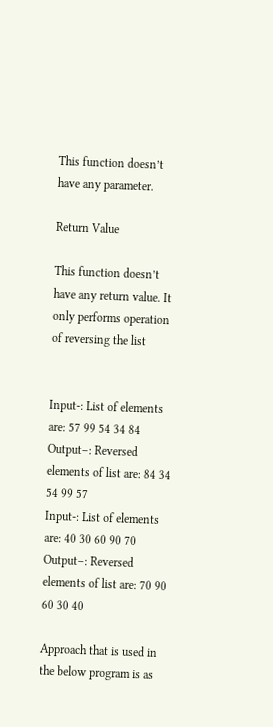This function doesn’t have any parameter.

Return Value

This function doesn’t have any return value. It only performs operation of reversing the list


Input-: List of elements are: 57 99 54 34 84
Output–: Reversed elements of list are: 84 34 54 99 57
Input-: List of elements are: 40 30 60 90 70
Output–: Reversed elements of list are: 70 90 60 30 40

Approach that is used in the below program is as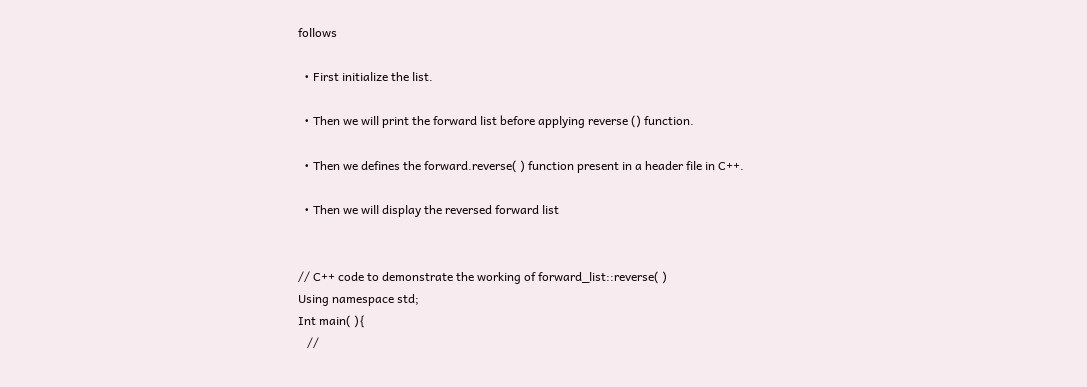follows

  • First initialize the list.

  • Then we will print the forward list before applying reverse () function.

  • Then we defines the forward.reverse( ) function present in a header file in C++.

  • Then we will display the reversed forward list


// C++ code to demonstrate the working of forward_list::reverse( )
Using namespace std;
Int main( ){
   //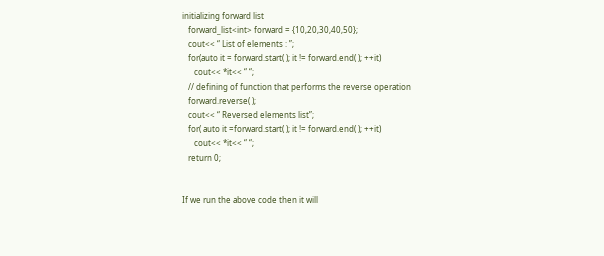initializing forward list
   forward_list<int> forward = {10,20,30,40,50};
   cout<< “ List of elements : ”;
   for(auto it = forward.start( ); it != forward.end( ); ++it)
      cout<< *it<< “ “;
   // defining of function that performs the reverse operation
   forward.reverse( );
   cout<< “ Reversed elements list”;
   for( auto it =forward.start( ); it != forward.end( ); ++it)
      cout<< *it<< “ “;
   return 0;


If we run the above code then it will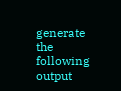generate the following output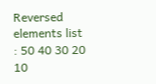Reversed elements list : 50 40 30 20 10